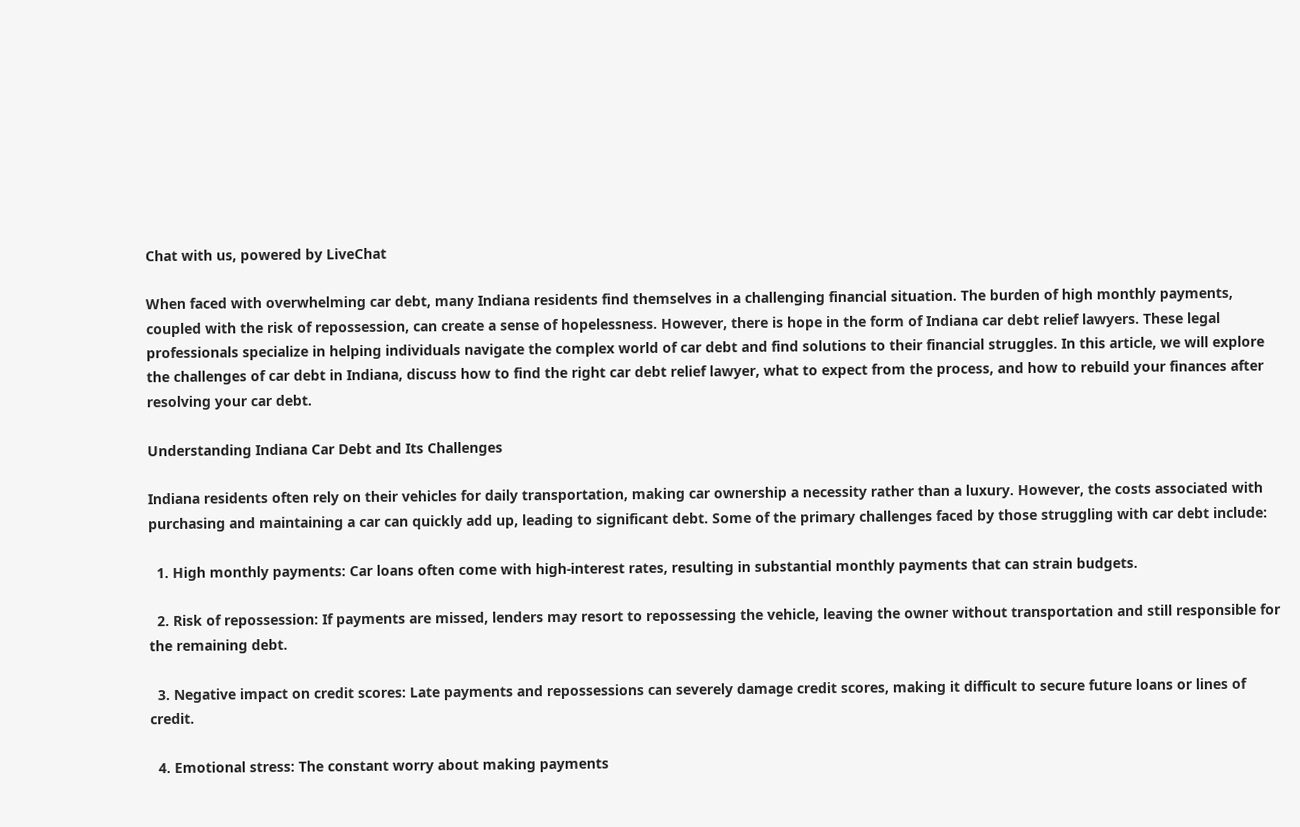Chat with us, powered by LiveChat

When faced with overwhelming car debt, many Indiana residents find themselves in a challenging financial situation. The burden of high monthly payments, coupled with the risk of repossession, can create a sense of hopelessness. However, there is hope in the form of Indiana car debt relief lawyers. These legal professionals specialize in helping individuals navigate the complex world of car debt and find solutions to their financial struggles. In this article, we will explore the challenges of car debt in Indiana, discuss how to find the right car debt relief lawyer, what to expect from the process, and how to rebuild your finances after resolving your car debt.

Understanding Indiana Car Debt and Its Challenges

Indiana residents often rely on their vehicles for daily transportation, making car ownership a necessity rather than a luxury. However, the costs associated with purchasing and maintaining a car can quickly add up, leading to significant debt. Some of the primary challenges faced by those struggling with car debt include:

  1. High monthly payments: Car loans often come with high-interest rates, resulting in substantial monthly payments that can strain budgets.

  2. Risk of repossession: If payments are missed, lenders may resort to repossessing the vehicle, leaving the owner without transportation and still responsible for the remaining debt.

  3. Negative impact on credit scores: Late payments and repossessions can severely damage credit scores, making it difficult to secure future loans or lines of credit.

  4. Emotional stress: The constant worry about making payments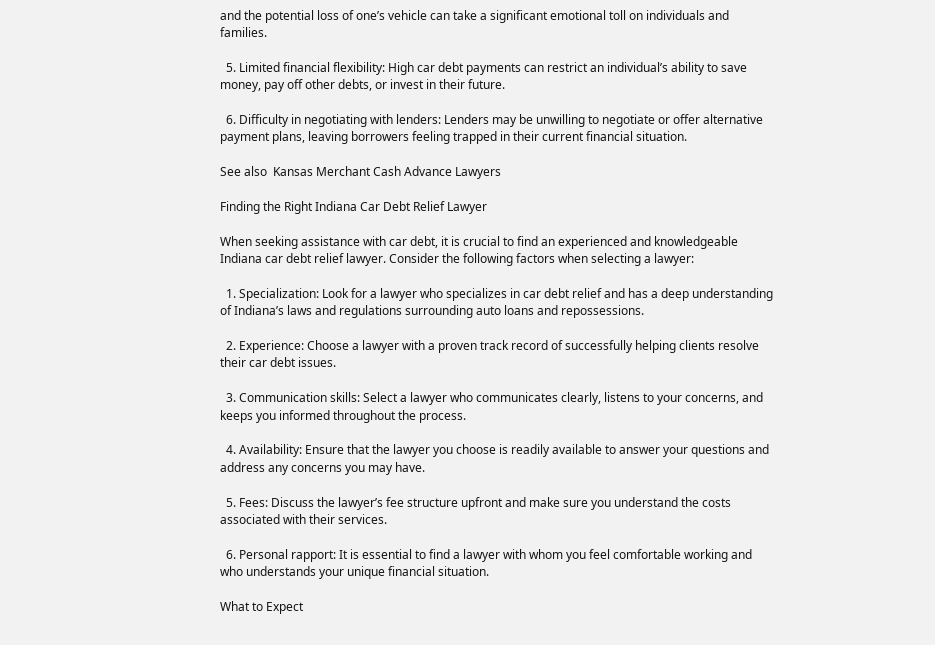and the potential loss of one’s vehicle can take a significant emotional toll on individuals and families.

  5. Limited financial flexibility: High car debt payments can restrict an individual’s ability to save money, pay off other debts, or invest in their future.

  6. Difficulty in negotiating with lenders: Lenders may be unwilling to negotiate or offer alternative payment plans, leaving borrowers feeling trapped in their current financial situation.

See also  Kansas Merchant Cash Advance Lawyers

Finding the Right Indiana Car Debt Relief Lawyer

When seeking assistance with car debt, it is crucial to find an experienced and knowledgeable Indiana car debt relief lawyer. Consider the following factors when selecting a lawyer:

  1. Specialization: Look for a lawyer who specializes in car debt relief and has a deep understanding of Indiana’s laws and regulations surrounding auto loans and repossessions.

  2. Experience: Choose a lawyer with a proven track record of successfully helping clients resolve their car debt issues.

  3. Communication skills: Select a lawyer who communicates clearly, listens to your concerns, and keeps you informed throughout the process.

  4. Availability: Ensure that the lawyer you choose is readily available to answer your questions and address any concerns you may have.

  5. Fees: Discuss the lawyer’s fee structure upfront and make sure you understand the costs associated with their services.

  6. Personal rapport: It is essential to find a lawyer with whom you feel comfortable working and who understands your unique financial situation.

What to Expect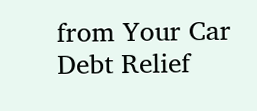from Your Car Debt Relief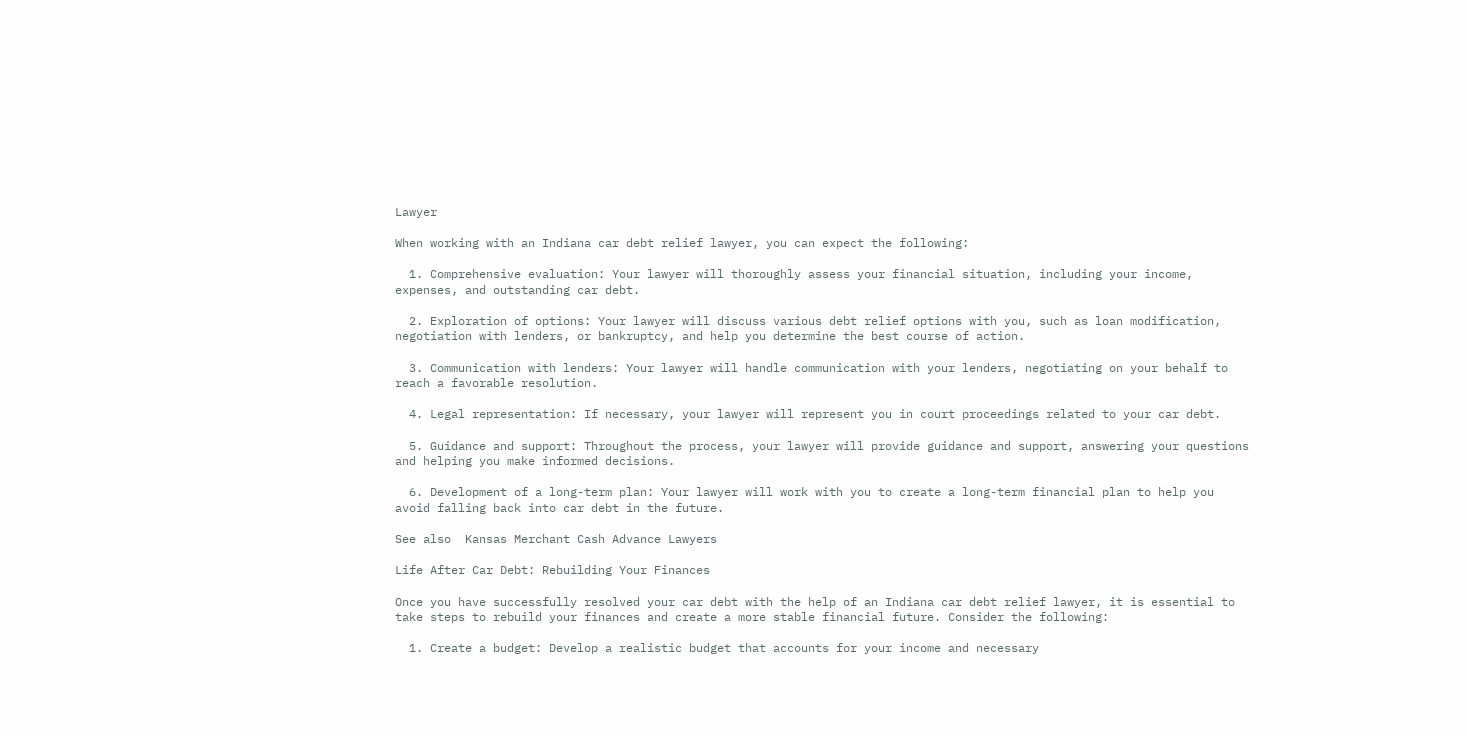Lawyer

When working with an Indiana car debt relief lawyer, you can expect the following:

  1. Comprehensive evaluation: Your lawyer will thoroughly assess your financial situation, including your income, expenses, and outstanding car debt.

  2. Exploration of options: Your lawyer will discuss various debt relief options with you, such as loan modification, negotiation with lenders, or bankruptcy, and help you determine the best course of action.

  3. Communication with lenders: Your lawyer will handle communication with your lenders, negotiating on your behalf to reach a favorable resolution.

  4. Legal representation: If necessary, your lawyer will represent you in court proceedings related to your car debt.

  5. Guidance and support: Throughout the process, your lawyer will provide guidance and support, answering your questions and helping you make informed decisions.

  6. Development of a long-term plan: Your lawyer will work with you to create a long-term financial plan to help you avoid falling back into car debt in the future.

See also  Kansas Merchant Cash Advance Lawyers

Life After Car Debt: Rebuilding Your Finances

Once you have successfully resolved your car debt with the help of an Indiana car debt relief lawyer, it is essential to take steps to rebuild your finances and create a more stable financial future. Consider the following:

  1. Create a budget: Develop a realistic budget that accounts for your income and necessary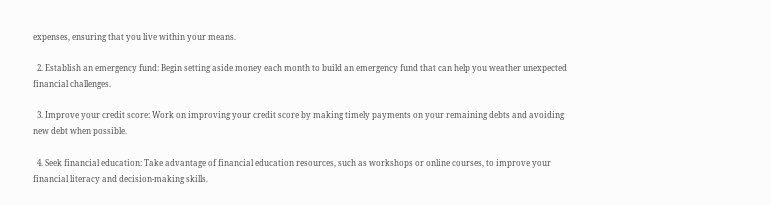expenses, ensuring that you live within your means.

  2. Establish an emergency fund: Begin setting aside money each month to build an emergency fund that can help you weather unexpected financial challenges.

  3. Improve your credit score: Work on improving your credit score by making timely payments on your remaining debts and avoiding new debt when possible.

  4. Seek financial education: Take advantage of financial education resources, such as workshops or online courses, to improve your financial literacy and decision-making skills.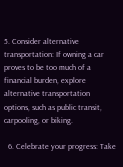5. Consider alternative transportation: If owning a car proves to be too much of a financial burden, explore alternative transportation options, such as public transit, carpooling, or biking.

  6. Celebrate your progress: Take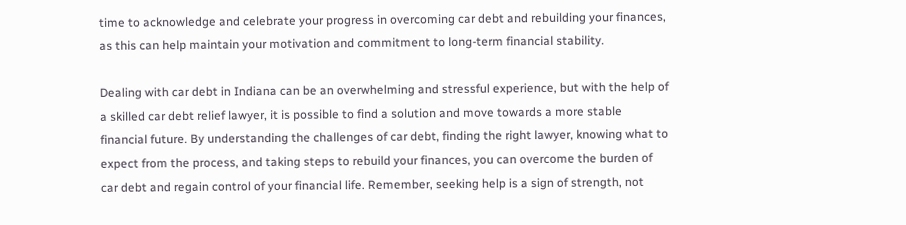time to acknowledge and celebrate your progress in overcoming car debt and rebuilding your finances, as this can help maintain your motivation and commitment to long-term financial stability.

Dealing with car debt in Indiana can be an overwhelming and stressful experience, but with the help of a skilled car debt relief lawyer, it is possible to find a solution and move towards a more stable financial future. By understanding the challenges of car debt, finding the right lawyer, knowing what to expect from the process, and taking steps to rebuild your finances, you can overcome the burden of car debt and regain control of your financial life. Remember, seeking help is a sign of strength, not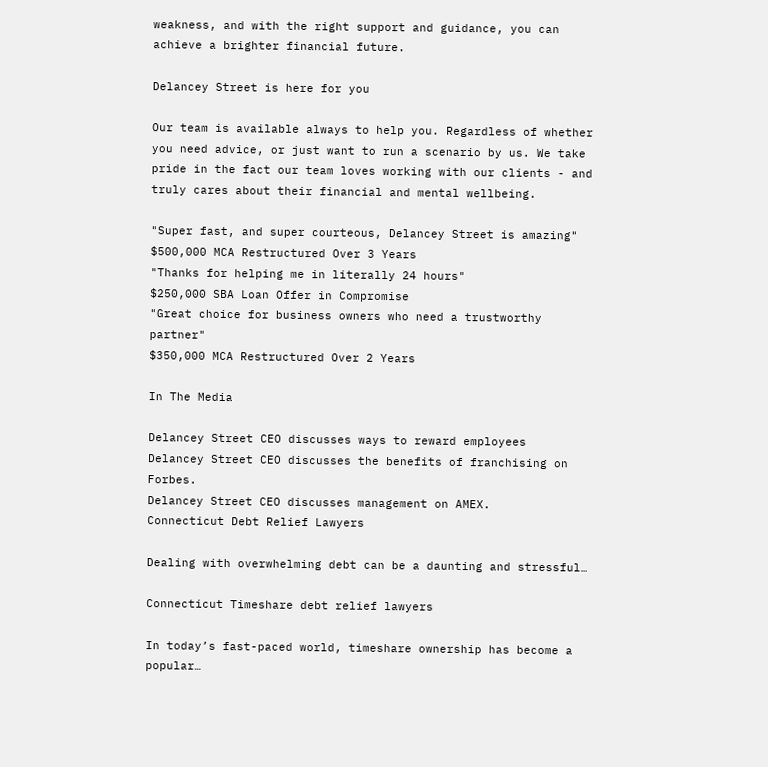weakness, and with the right support and guidance, you can achieve a brighter financial future.

Delancey Street is here for you

Our team is available always to help you. Regardless of whether you need advice, or just want to run a scenario by us. We take pride in the fact our team loves working with our clients - and truly cares about their financial and mental wellbeing.

"Super fast, and super courteous, Delancey Street is amazing"
$500,000 MCA Restructured Over 3 Years
"Thanks for helping me in literally 24 hours"
$250,000 SBA Loan Offer in Compromise
"Great choice for business owners who need a trustworthy partner"
$350,000 MCA Restructured Over 2 Years

In The Media

Delancey Street CEO discusses ways to reward employees
Delancey Street CEO discusses the benefits of franchising on Forbes.
Delancey Street CEO discusses management on AMEX.
Connecticut Debt Relief Lawyers

Dealing with overwhelming debt can be a daunting and stressful…

Connecticut Timeshare debt relief lawyers

In today’s fast-paced world, timeshare ownership has become a popular…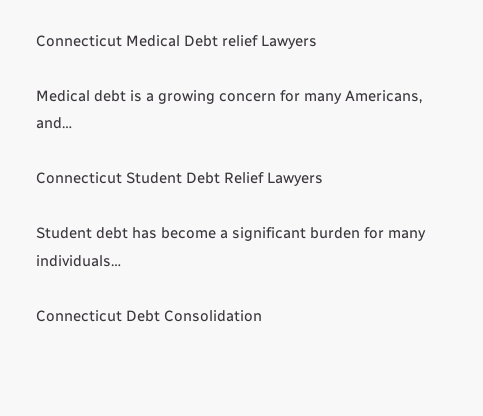Connecticut Medical Debt relief Lawyers

Medical debt is a growing concern for many Americans, and…

Connecticut Student Debt Relief Lawyers

Student debt has become a significant burden for many individuals…

Connecticut Debt Consolidation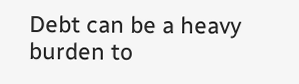Debt can be a heavy burden to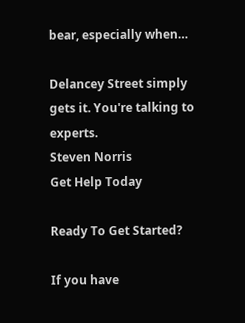bear, especially when…

Delancey Street simply gets it. You're talking to experts.
Steven Norris
Get Help Today

Ready To Get Started?

If you have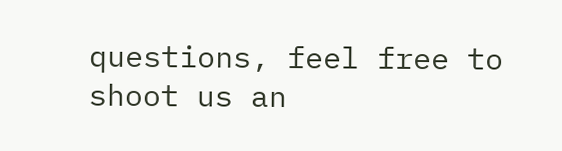questions, feel free to shoot us an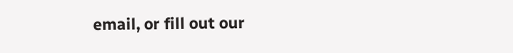email, or fill out our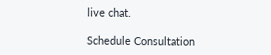live chat.

Schedule Consultation